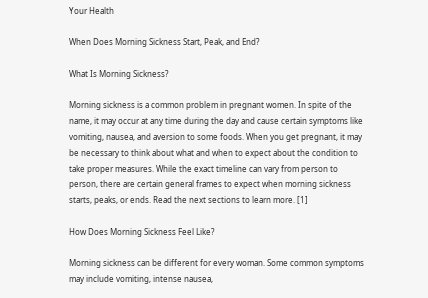Your Health

When Does Morning Sickness Start, Peak, and End?

What Is Morning Sickness?

Morning sickness is a common problem in pregnant women. In spite of the name, it may occur at any time during the day and cause certain symptoms like vomiting, nausea, and aversion to some foods. When you get pregnant, it may be necessary to think about what and when to expect about the condition to take proper measures. While the exact timeline can vary from person to person, there are certain general frames to expect when morning sickness starts, peaks, or ends. Read the next sections to learn more. [1]

How Does Morning Sickness Feel Like?

Morning sickness can be different for every woman. Some common symptoms may include vomiting, intense nausea,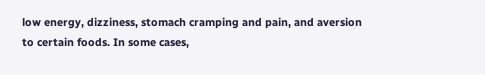low energy, dizziness, stomach cramping and pain, and aversion to certain foods. In some cases,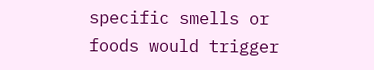specific smells or foods would trigger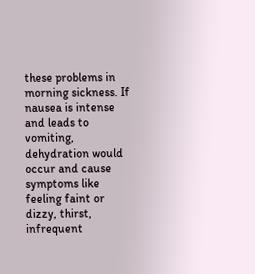these problems in morning sickness. If nausea is intense and leads to vomiting, dehydration would occur and cause symptoms like feeling faint or dizzy, thirst, infrequent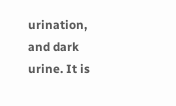urination, and dark urine. It is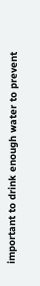important to drink enough water to prevent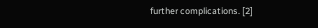further complications. [2]